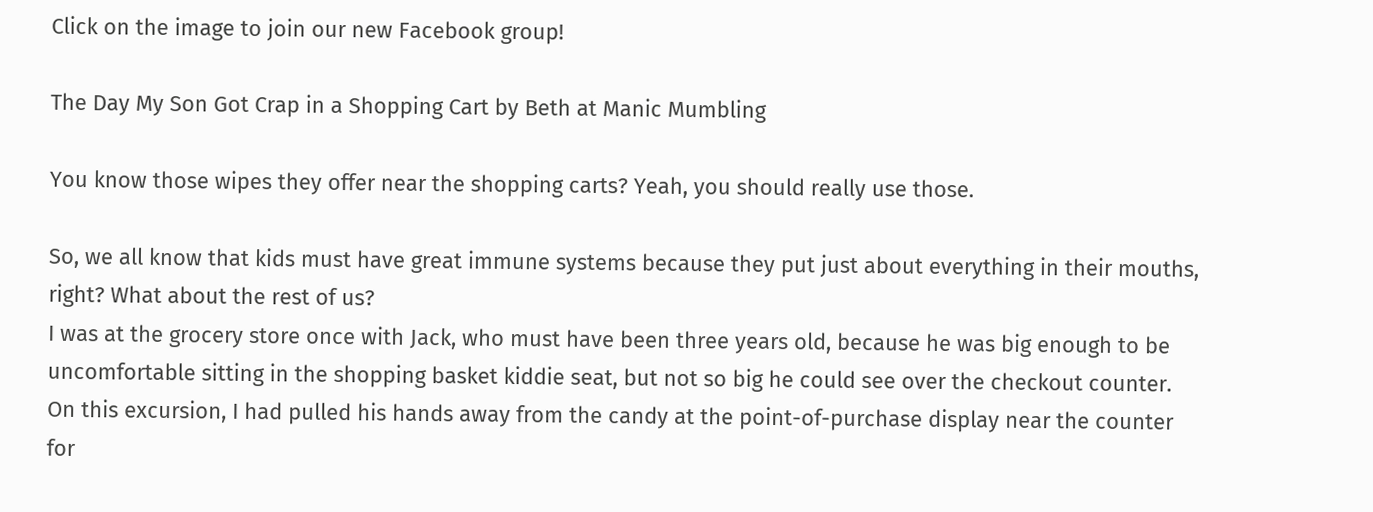Click on the image to join our new Facebook group!

The Day My Son Got Crap in a Shopping Cart by Beth at Manic Mumbling

You know those wipes they offer near the shopping carts? Yeah, you should really use those.

So, we all know that kids must have great immune systems because they put just about everything in their mouths, right? What about the rest of us?
I was at the grocery store once with Jack, who must have been three years old, because he was big enough to be uncomfortable sitting in the shopping basket kiddie seat, but not so big he could see over the checkout counter.
On this excursion, I had pulled his hands away from the candy at the point-of-purchase display near the counter for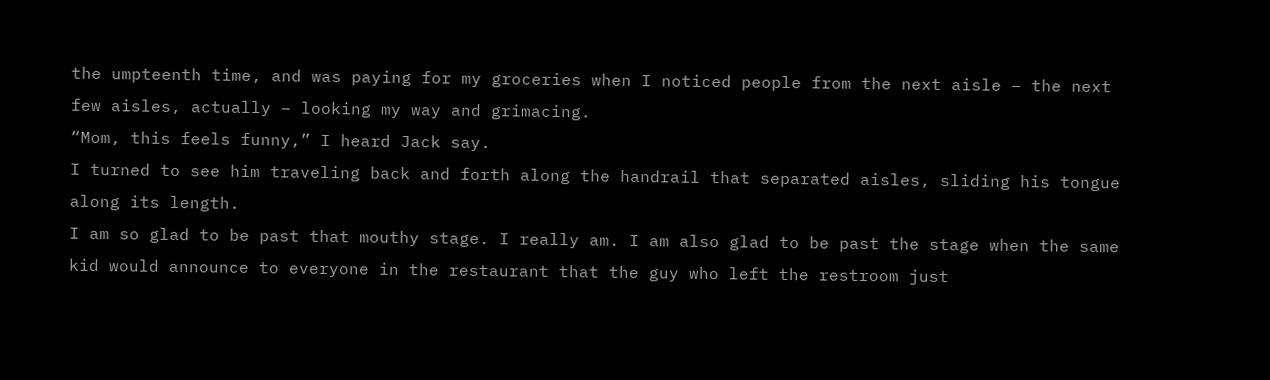the umpteenth time, and was paying for my groceries when I noticed people from the next aisle – the next few aisles, actually – looking my way and grimacing.
“Mom, this feels funny,” I heard Jack say.
I turned to see him traveling back and forth along the handrail that separated aisles, sliding his tongue along its length.
I am so glad to be past that mouthy stage. I really am. I am also glad to be past the stage when the same kid would announce to everyone in the restaurant that the guy who left the restroom just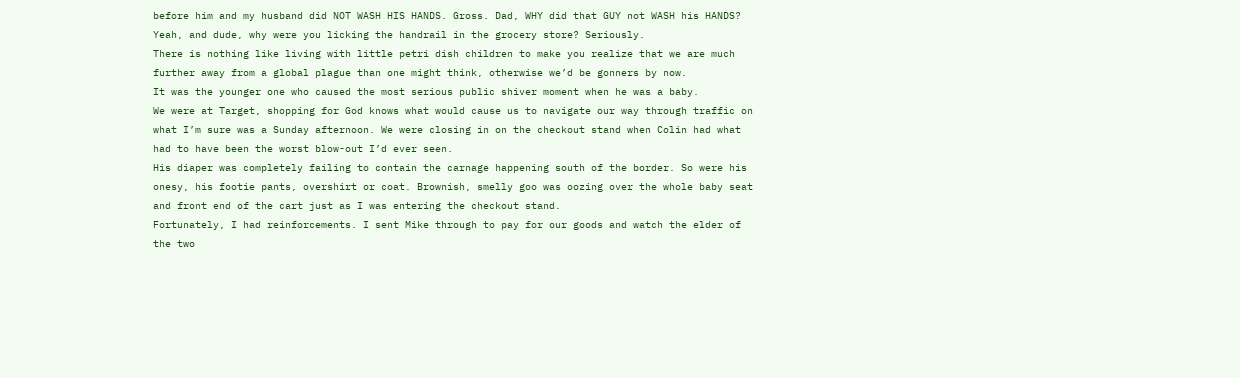before him and my husband did NOT WASH HIS HANDS. Gross. Dad, WHY did that GUY not WASH his HANDS?
Yeah, and dude, why were you licking the handrail in the grocery store? Seriously.
There is nothing like living with little petri dish children to make you realize that we are much further away from a global plague than one might think, otherwise we’d be gonners by now.
It was the younger one who caused the most serious public shiver moment when he was a baby.
We were at Target, shopping for God knows what would cause us to navigate our way through traffic on what I’m sure was a Sunday afternoon. We were closing in on the checkout stand when Colin had what had to have been the worst blow-out I’d ever seen.
His diaper was completely failing to contain the carnage happening south of the border. So were his onesy, his footie pants, overshirt or coat. Brownish, smelly goo was oozing over the whole baby seat and front end of the cart just as I was entering the checkout stand.
Fortunately, I had reinforcements. I sent Mike through to pay for our goods and watch the elder of the two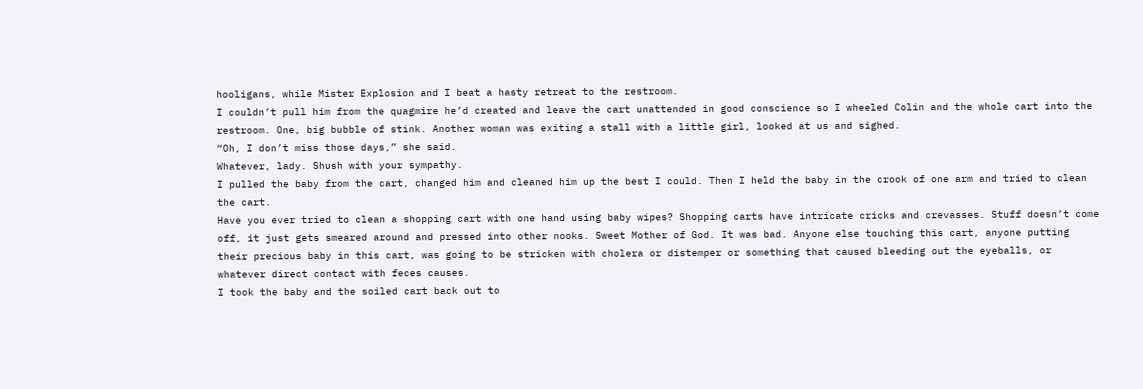hooligans, while Mister Explosion and I beat a hasty retreat to the restroom.
I couldn’t pull him from the quagmire he’d created and leave the cart unattended in good conscience so I wheeled Colin and the whole cart into the restroom. One, big bubble of stink. Another woman was exiting a stall with a little girl, looked at us and sighed.
“Oh, I don’t miss those days,” she said.
Whatever, lady. Shush with your sympathy.
I pulled the baby from the cart, changed him and cleaned him up the best I could. Then I held the baby in the crook of one arm and tried to clean the cart.
Have you ever tried to clean a shopping cart with one hand using baby wipes? Shopping carts have intricate cricks and crevasses. Stuff doesn’t come off, it just gets smeared around and pressed into other nooks. Sweet Mother of God. It was bad. Anyone else touching this cart, anyone putting their precious baby in this cart, was going to be stricken with cholera or distemper or something that caused bleeding out the eyeballs, or whatever direct contact with feces causes.
I took the baby and the soiled cart back out to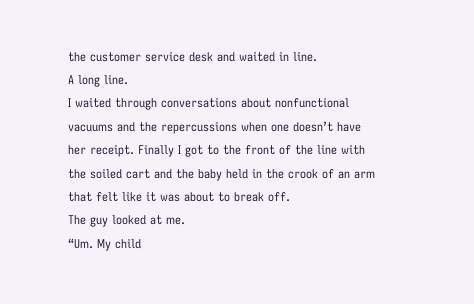the customer service desk and waited in line.
A long line.
I waited through conversations about nonfunctional vacuums and the repercussions when one doesn’t have her receipt. Finally I got to the front of the line with the soiled cart and the baby held in the crook of an arm that felt like it was about to break off.
The guy looked at me.
“Um. My child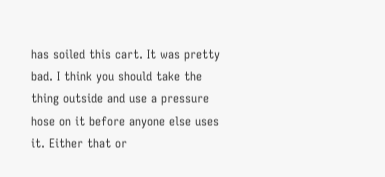has soiled this cart. It was pretty bad. I think you should take the thing outside and use a pressure hose on it before anyone else uses it. Either that or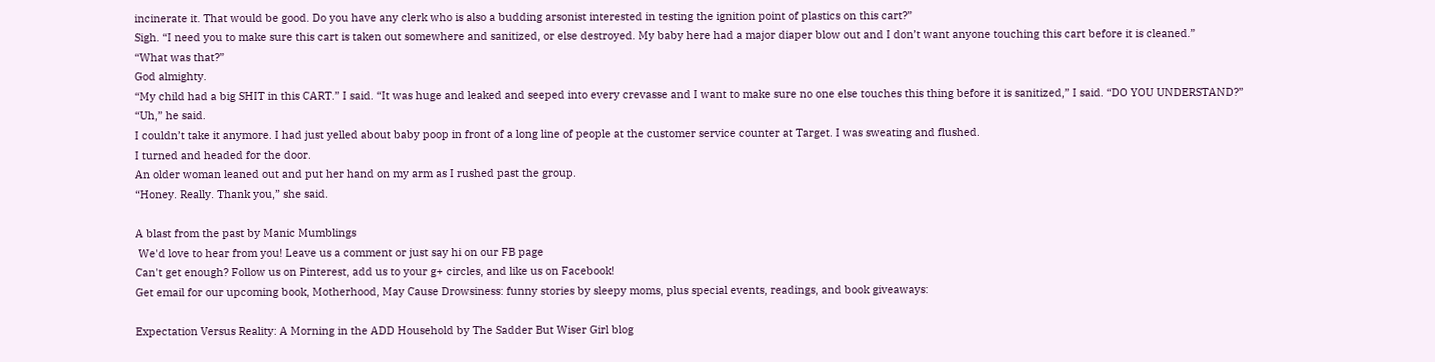incinerate it. That would be good. Do you have any clerk who is also a budding arsonist interested in testing the ignition point of plastics on this cart?”
Sigh. “I need you to make sure this cart is taken out somewhere and sanitized, or else destroyed. My baby here had a major diaper blow out and I don’t want anyone touching this cart before it is cleaned.”
“What was that?”
God almighty.
“My child had a big SHIT in this CART.” I said. “It was huge and leaked and seeped into every crevasse and I want to make sure no one else touches this thing before it is sanitized,” I said. “DO YOU UNDERSTAND?”
“Uh,” he said.
I couldn’t take it anymore. I had just yelled about baby poop in front of a long line of people at the customer service counter at Target. I was sweating and flushed.
I turned and headed for the door.
An older woman leaned out and put her hand on my arm as I rushed past the group.
“Honey. Really. Thank you,” she said.

A blast from the past by Manic Mumblings
 We'd love to hear from you! Leave us a comment or just say hi on our FB page
Can't get enough? Follow us on Pinterest, add us to your g+ circles, and like us on Facebook!
Get email for our upcoming book, Motherhood, May Cause Drowsiness: funny stories by sleepy moms, plus special events, readings, and book giveaways:

Expectation Versus Reality: A Morning in the ADD Household by The Sadder But Wiser Girl blog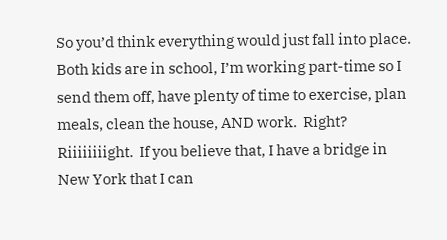So you’d think everything would just fall into place.  Both kids are in school, I’m working part-time so I send them off, have plenty of time to exercise, plan meals, clean the house, AND work.  Right?
Riiiiiiiight.  If you believe that, I have a bridge in New York that I can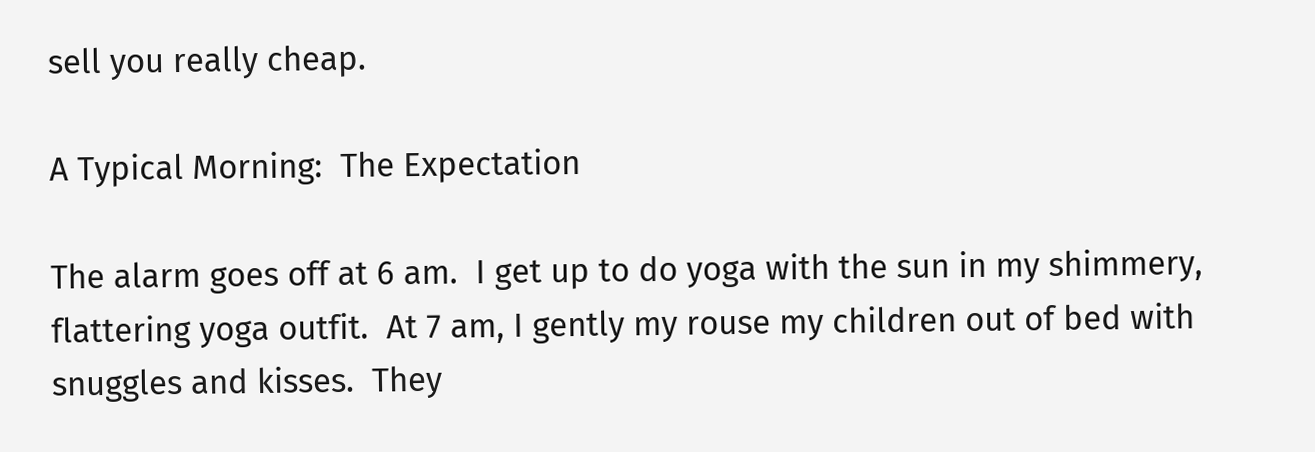sell you really cheap.

A Typical Morning:  The Expectation

The alarm goes off at 6 am.  I get up to do yoga with the sun in my shimmery, flattering yoga outfit.  At 7 am, I gently my rouse my children out of bed with snuggles and kisses.  They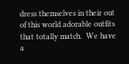dress themselves in their out of this world adorable outfits that totally match.  We have a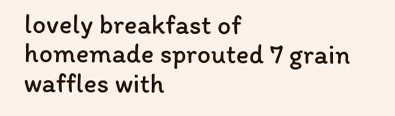lovely breakfast of homemade sprouted 7 grain waffles with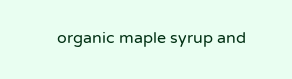organic maple syrup and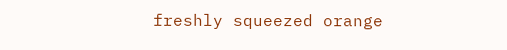freshly squeezed orange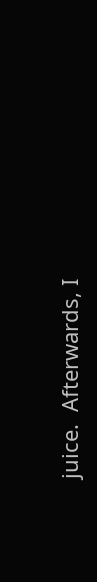juice.  Afterwards, I